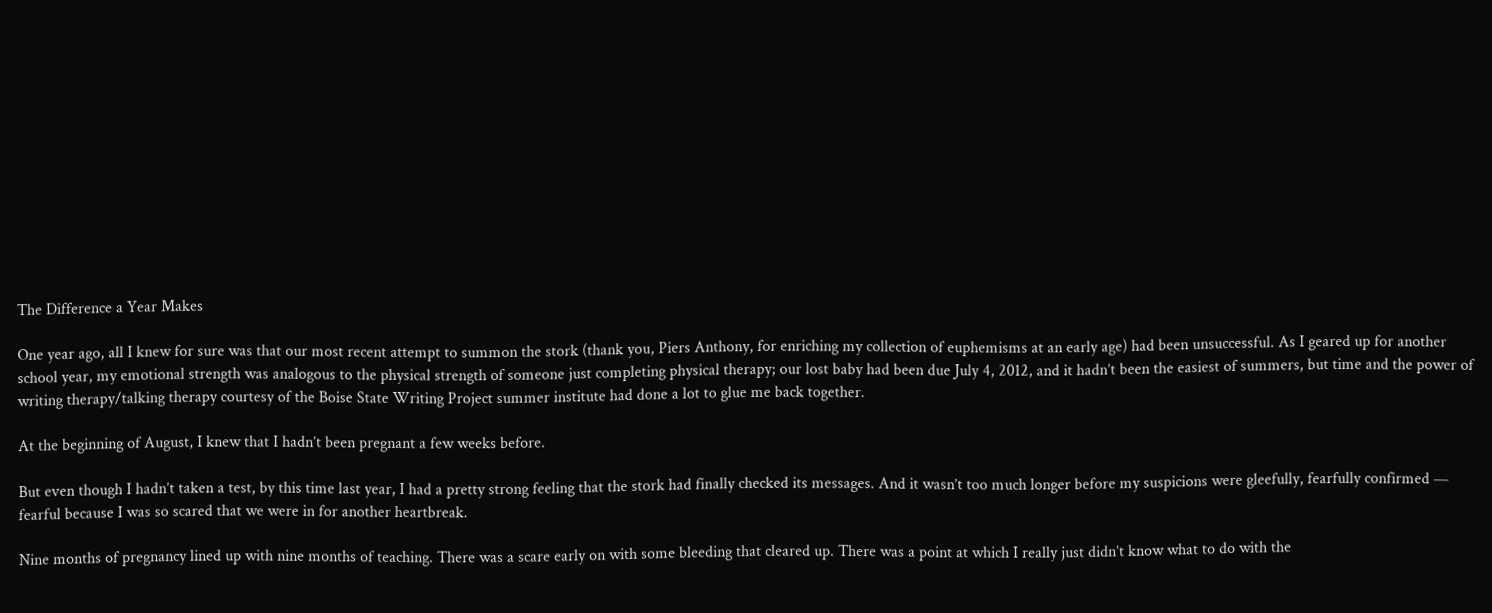The Difference a Year Makes

One year ago, all I knew for sure was that our most recent attempt to summon the stork (thank you, Piers Anthony, for enriching my collection of euphemisms at an early age) had been unsuccessful. As I geared up for another school year, my emotional strength was analogous to the physical strength of someone just completing physical therapy; our lost baby had been due July 4, 2012, and it hadn’t been the easiest of summers, but time and the power of writing therapy/talking therapy courtesy of the Boise State Writing Project summer institute had done a lot to glue me back together.

At the beginning of August, I knew that I hadn’t been pregnant a few weeks before.

But even though I hadn’t taken a test, by this time last year, I had a pretty strong feeling that the stork had finally checked its messages. And it wasn’t too much longer before my suspicions were gleefully, fearfully confirmed — fearful because I was so scared that we were in for another heartbreak.

Nine months of pregnancy lined up with nine months of teaching. There was a scare early on with some bleeding that cleared up. There was a point at which I really just didn’t know what to do with the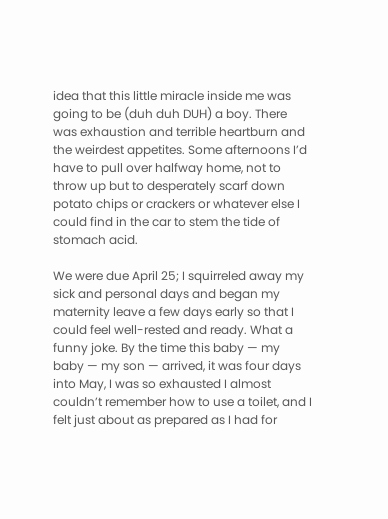idea that this little miracle inside me was going to be (duh duh DUH) a boy. There was exhaustion and terrible heartburn and the weirdest appetites. Some afternoons I’d have to pull over halfway home, not to throw up but to desperately scarf down potato chips or crackers or whatever else I could find in the car to stem the tide of stomach acid.

We were due April 25; I squirreled away my sick and personal days and began my maternity leave a few days early so that I could feel well-rested and ready. What a funny joke. By the time this baby — my baby — my son — arrived, it was four days into May, I was so exhausted I almost couldn’t remember how to use a toilet, and I felt just about as prepared as I had for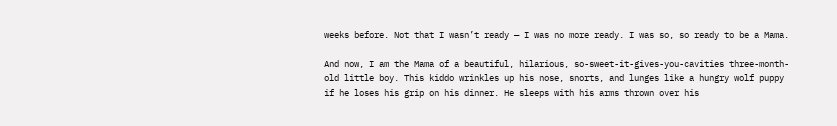weeks before. Not that I wasn’t ready — I was no more ready. I was so, so ready to be a Mama.

And now, I am the Mama of a beautiful, hilarious, so-sweet-it-gives-you-cavities three-month-old little boy. This kiddo wrinkles up his nose, snorts, and lunges like a hungry wolf puppy if he loses his grip on his dinner. He sleeps with his arms thrown over his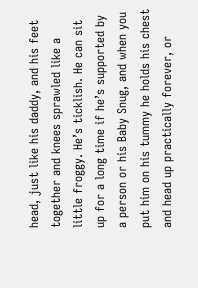head, just like his daddy, and his feet together and knees sprawled like a little froggy. He’s ticklish. He can sit up for a long time if he’s supported by a person or his Baby Snug, and when you put him on his tummy he holds his chest and head up practically forever, or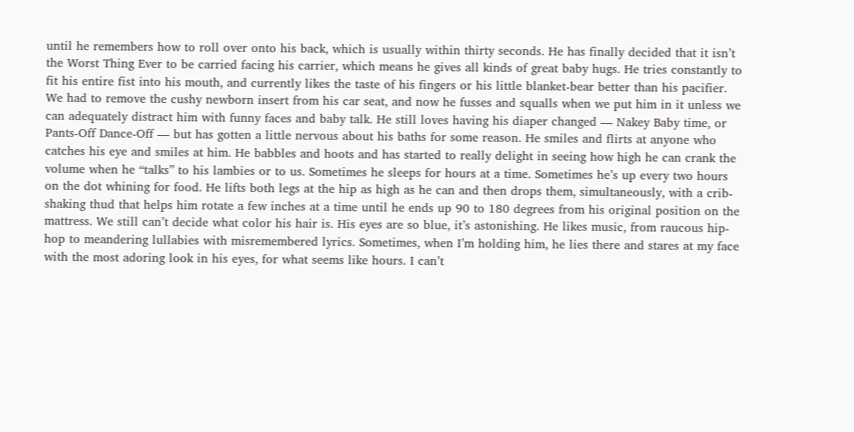until he remembers how to roll over onto his back, which is usually within thirty seconds. He has finally decided that it isn’t the Worst Thing Ever to be carried facing his carrier, which means he gives all kinds of great baby hugs. He tries constantly to fit his entire fist into his mouth, and currently likes the taste of his fingers or his little blanket-bear better than his pacifier. We had to remove the cushy newborn insert from his car seat, and now he fusses and squalls when we put him in it unless we can adequately distract him with funny faces and baby talk. He still loves having his diaper changed — Nakey Baby time, or Pants-Off Dance-Off — but has gotten a little nervous about his baths for some reason. He smiles and flirts at anyone who catches his eye and smiles at him. He babbles and hoots and has started to really delight in seeing how high he can crank the volume when he “talks” to his lambies or to us. Sometimes he sleeps for hours at a time. Sometimes he’s up every two hours on the dot whining for food. He lifts both legs at the hip as high as he can and then drops them, simultaneously, with a crib-shaking thud that helps him rotate a few inches at a time until he ends up 90 to 180 degrees from his original position on the mattress. We still can’t decide what color his hair is. His eyes are so blue, it’s astonishing. He likes music, from raucous hip-hop to meandering lullabies with misremembered lyrics. Sometimes, when I’m holding him, he lies there and stares at my face with the most adoring look in his eyes, for what seems like hours. I can’t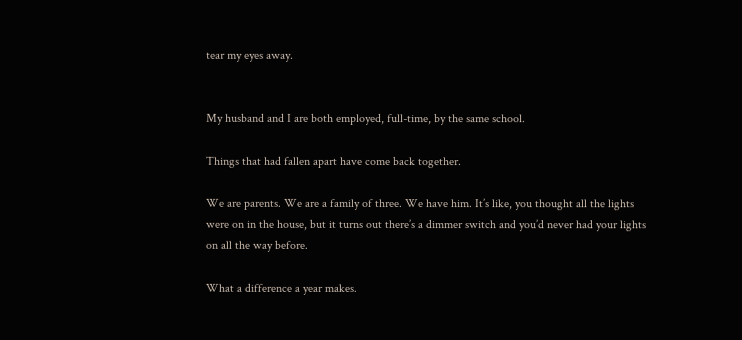tear my eyes away.


My husband and I are both employed, full-time, by the same school.

Things that had fallen apart have come back together.

We are parents. We are a family of three. We have him. It’s like, you thought all the lights were on in the house, but it turns out there’s a dimmer switch and you’d never had your lights on all the way before.

What a difference a year makes.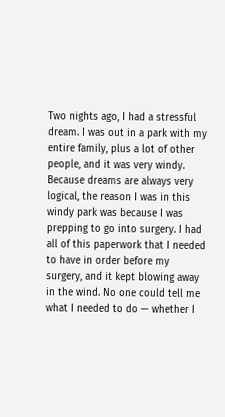Two nights ago, I had a stressful dream. I was out in a park with my entire family, plus a lot of other people, and it was very windy. Because dreams are always very logical, the reason I was in this windy park was because I was prepping to go into surgery. I had all of this paperwork that I needed to have in order before my surgery, and it kept blowing away in the wind. No one could tell me what I needed to do — whether I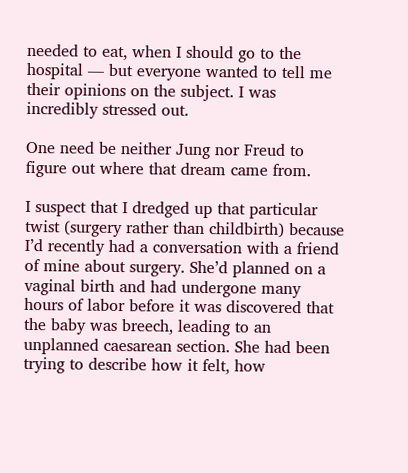needed to eat, when I should go to the hospital — but everyone wanted to tell me their opinions on the subject. I was incredibly stressed out.

One need be neither Jung nor Freud to figure out where that dream came from.

I suspect that I dredged up that particular twist (surgery rather than childbirth) because I’d recently had a conversation with a friend of mine about surgery. She’d planned on a vaginal birth and had undergone many hours of labor before it was discovered that the baby was breech, leading to an unplanned caesarean section. She had been trying to describe how it felt, how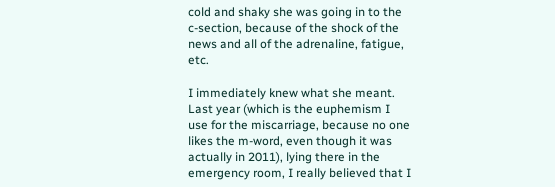cold and shaky she was going in to the c-section, because of the shock of the news and all of the adrenaline, fatigue, etc.

I immediately knew what she meant. Last year (which is the euphemism I use for the miscarriage, because no one likes the m-word, even though it was actually in 2011), lying there in the emergency room, I really believed that I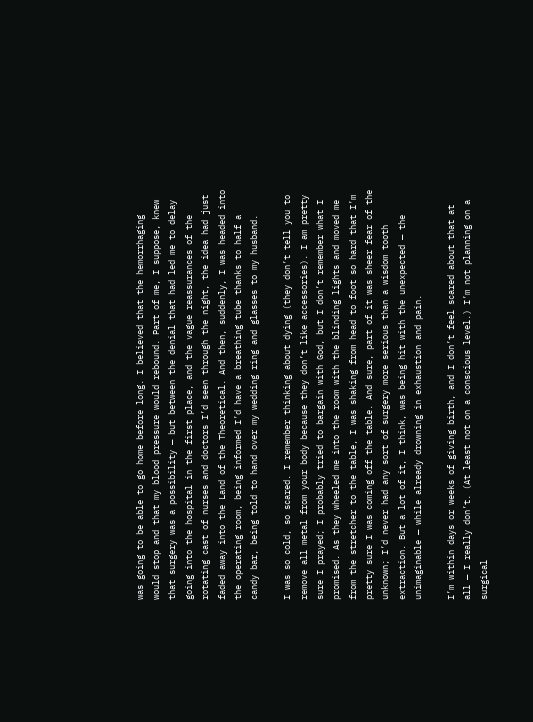was going to be able to go home before long. I believed that the hemorrhaging would stop and that my blood pressure would rebound. Part of me, I suppose, knew that surgery was a possibility — but between the denial that had led me to delay going into the hospital in the first place, and the vague reassurances of the rotating cast of nurses and doctors I’d seen through the night, the idea had just faded away into the Land of the Theoretical. And then, suddenly, I was headed into the operating room, being informed I’d have a breathing tube thanks to half a candy bar, being told to hand over my wedding ring and glasses to my husband.

I was so cold, so scared. I remember thinking about dying (they don’t tell you to remove all metal from your body because they don’t like accessories). I am pretty sure I prayed; I probably tried to bargain with God, but I don’t remember what I promised. As they wheeled me into the room with the blinding lights and moved me from the stretcher to the table, I was shaking from head to foot so hard that I’m pretty sure I was coming off the table. And sure, part of it was sheer fear of the unknown; I’d never had any sort of surgery more serious than a wisdom tooth extraction. But a lot of it, I think, was being hit with the unexpected — the unimaginable — while already drowning in exhaustion and pain.

I’m within days or weeks of giving birth, and I don’t feel scared about that at all — I really don’t. (At least not on a conscious level.) I’m not planning on a surgical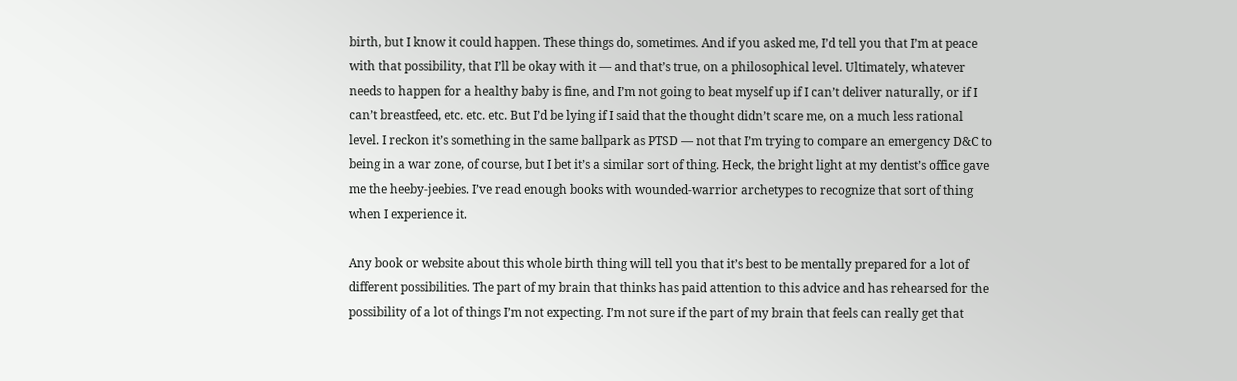birth, but I know it could happen. These things do, sometimes. And if you asked me, I’d tell you that I’m at peace with that possibility, that I’ll be okay with it — and that’s true, on a philosophical level. Ultimately, whatever needs to happen for a healthy baby is fine, and I’m not going to beat myself up if I can’t deliver naturally, or if I can’t breastfeed, etc. etc. etc. But I’d be lying if I said that the thought didn’t scare me, on a much less rational level. I reckon it’s something in the same ballpark as PTSD — not that I’m trying to compare an emergency D&C to being in a war zone, of course, but I bet it’s a similar sort of thing. Heck, the bright light at my dentist’s office gave me the heeby-jeebies. I’ve read enough books with wounded-warrior archetypes to recognize that sort of thing when I experience it.

Any book or website about this whole birth thing will tell you that it’s best to be mentally prepared for a lot of different possibilities. The part of my brain that thinks has paid attention to this advice and has rehearsed for the possibility of a lot of things I’m not expecting. I’m not sure if the part of my brain that feels can really get that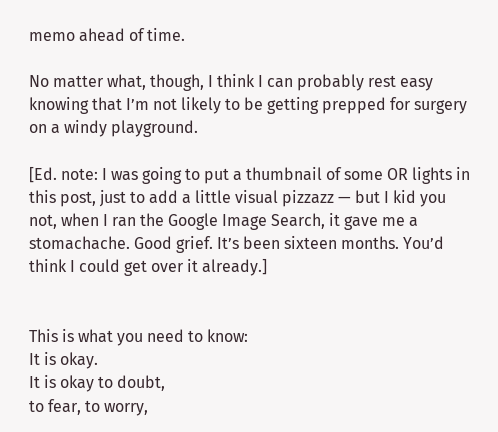memo ahead of time.

No matter what, though, I think I can probably rest easy knowing that I’m not likely to be getting prepped for surgery on a windy playground.

[Ed. note: I was going to put a thumbnail of some OR lights in this post, just to add a little visual pizzazz — but I kid you not, when I ran the Google Image Search, it gave me a stomachache. Good grief. It’s been sixteen months. You’d think I could get over it already.]


This is what you need to know:
It is okay.
It is okay to doubt,
to fear, to worry,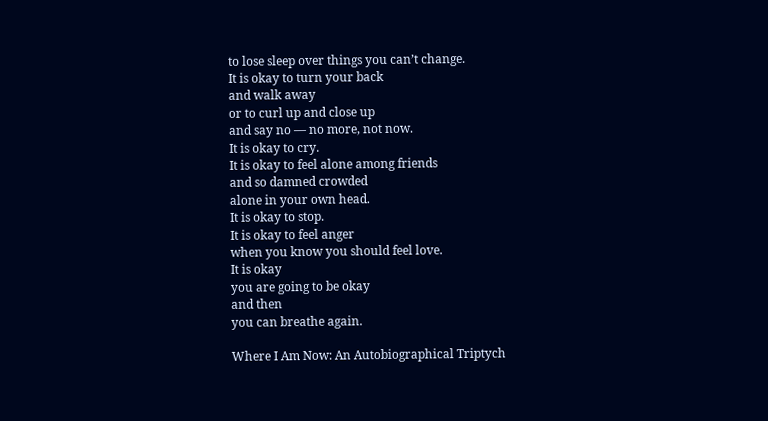to lose sleep over things you can’t change.
It is okay to turn your back
and walk away
or to curl up and close up
and say no — no more, not now.
It is okay to cry.
It is okay to feel alone among friends
and so damned crowded
alone in your own head.
It is okay to stop.
It is okay to feel anger
when you know you should feel love.
It is okay
you are going to be okay
and then
you can breathe again.

Where I Am Now: An Autobiographical Triptych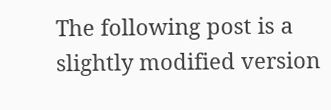The following post is a slightly modified version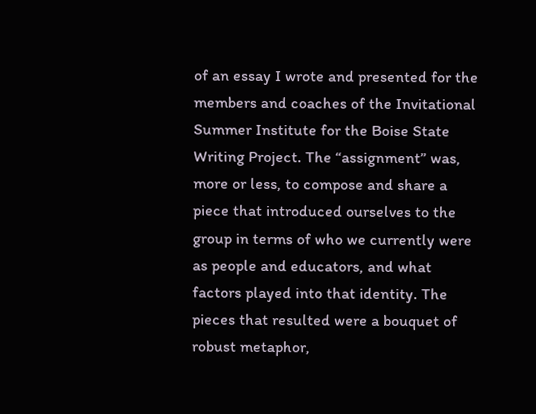of an essay I wrote and presented for the members and coaches of the Invitational Summer Institute for the Boise State Writing Project. The “assignment” was, more or less, to compose and share a piece that introduced ourselves to the group in terms of who we currently were as people and educators, and what factors played into that identity. The pieces that resulted were a bouquet of robust metaphor,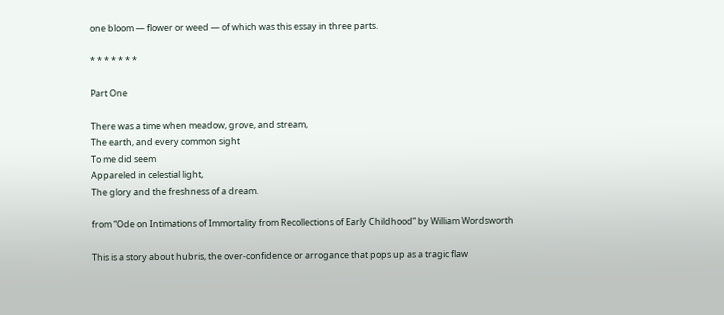one bloom — flower or weed — of which was this essay in three parts.

* * * * * * *

Part One

There was a time when meadow, grove, and stream,
The earth, and every common sight
To me did seem
Appareled in celestial light,
The glory and the freshness of a dream.

from “Ode on Intimations of Immortality from Recollections of Early Childhood” by William Wordsworth

This is a story about hubris, the over-confidence or arrogance that pops up as a tragic flaw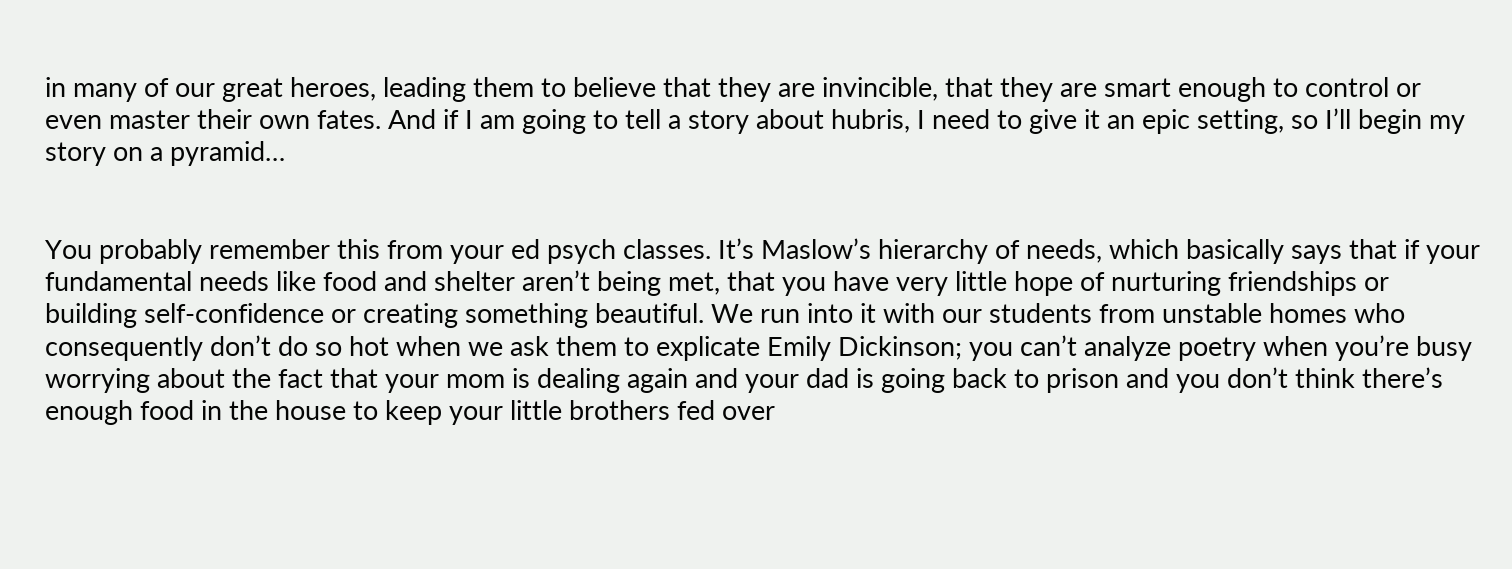in many of our great heroes, leading them to believe that they are invincible, that they are smart enough to control or even master their own fates. And if I am going to tell a story about hubris, I need to give it an epic setting, so I’ll begin my story on a pyramid…


You probably remember this from your ed psych classes. It’s Maslow’s hierarchy of needs, which basically says that if your fundamental needs like food and shelter aren’t being met, that you have very little hope of nurturing friendships or building self-confidence or creating something beautiful. We run into it with our students from unstable homes who consequently don’t do so hot when we ask them to explicate Emily Dickinson; you can’t analyze poetry when you’re busy worrying about the fact that your mom is dealing again and your dad is going back to prison and you don’t think there’s enough food in the house to keep your little brothers fed over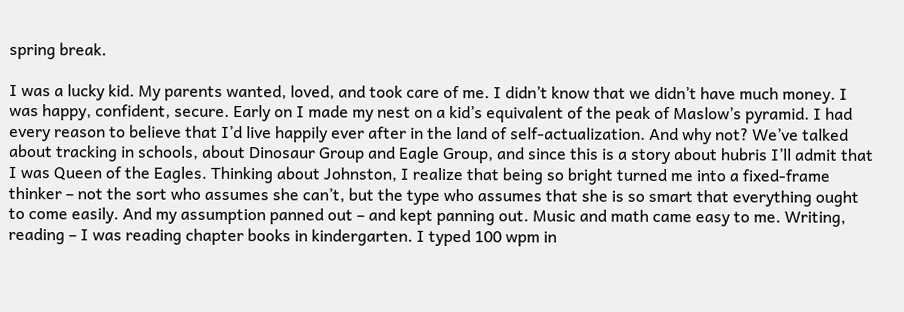spring break.

I was a lucky kid. My parents wanted, loved, and took care of me. I didn’t know that we didn’t have much money. I was happy, confident, secure. Early on I made my nest on a kid’s equivalent of the peak of Maslow’s pyramid. I had every reason to believe that I’d live happily ever after in the land of self-actualization. And why not? We’ve talked about tracking in schools, about Dinosaur Group and Eagle Group, and since this is a story about hubris I’ll admit that I was Queen of the Eagles. Thinking about Johnston, I realize that being so bright turned me into a fixed-frame thinker – not the sort who assumes she can’t, but the type who assumes that she is so smart that everything ought to come easily. And my assumption panned out – and kept panning out. Music and math came easy to me. Writing, reading – I was reading chapter books in kindergarten. I typed 100 wpm in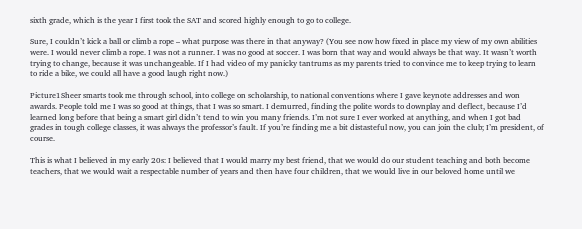sixth grade, which is the year I first took the SAT and scored highly enough to go to college.

Sure, I couldn’t kick a ball or climb a rope – what purpose was there in that anyway? (You see now how fixed in place my view of my own abilities were. I would never climb a rope. I was not a runner. I was no good at soccer. I was born that way and would always be that way. It wasn’t worth trying to change, because it was unchangeable. If I had video of my panicky tantrums as my parents tried to convince me to keep trying to learn to ride a bike, we could all have a good laugh right now.)

Picture1Sheer smarts took me through school, into college on scholarship, to national conventions where I gave keynote addresses and won awards. People told me I was so good at things, that I was so smart. I demurred, finding the polite words to downplay and deflect, because I’d learned long before that being a smart girl didn’t tend to win you many friends. I’m not sure I ever worked at anything, and when I got bad grades in tough college classes, it was always the professor’s fault. If you’re finding me a bit distasteful now, you can join the club; I’m president, of course.

This is what I believed in my early 20s: I believed that I would marry my best friend, that we would do our student teaching and both become teachers, that we would wait a respectable number of years and then have four children, that we would live in our beloved home until we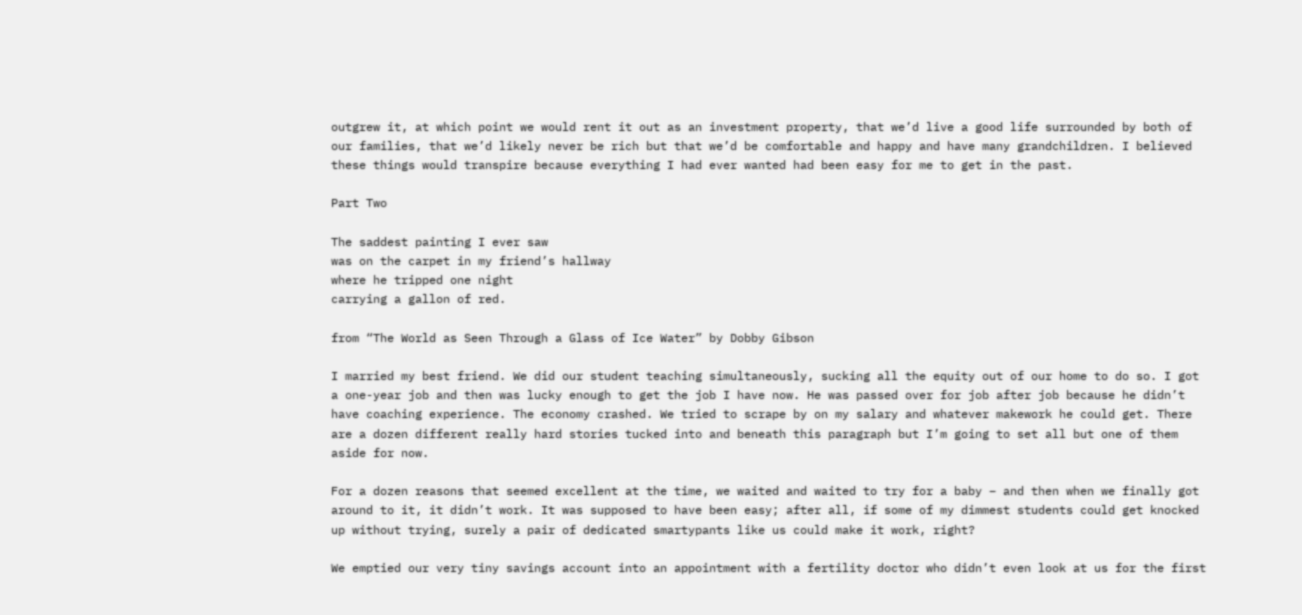outgrew it, at which point we would rent it out as an investment property, that we’d live a good life surrounded by both of our families, that we’d likely never be rich but that we’d be comfortable and happy and have many grandchildren. I believed these things would transpire because everything I had ever wanted had been easy for me to get in the past.

Part Two

The saddest painting I ever saw
was on the carpet in my friend’s hallway
where he tripped one night
carrying a gallon of red.

from “The World as Seen Through a Glass of Ice Water” by Dobby Gibson

I married my best friend. We did our student teaching simultaneously, sucking all the equity out of our home to do so. I got a one-year job and then was lucky enough to get the job I have now. He was passed over for job after job because he didn’t have coaching experience. The economy crashed. We tried to scrape by on my salary and whatever makework he could get. There are a dozen different really hard stories tucked into and beneath this paragraph but I’m going to set all but one of them aside for now.

For a dozen reasons that seemed excellent at the time, we waited and waited to try for a baby – and then when we finally got around to it, it didn’t work. It was supposed to have been easy; after all, if some of my dimmest students could get knocked up without trying, surely a pair of dedicated smartypants like us could make it work, right?

We emptied our very tiny savings account into an appointment with a fertility doctor who didn’t even look at us for the first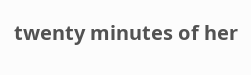twenty minutes of her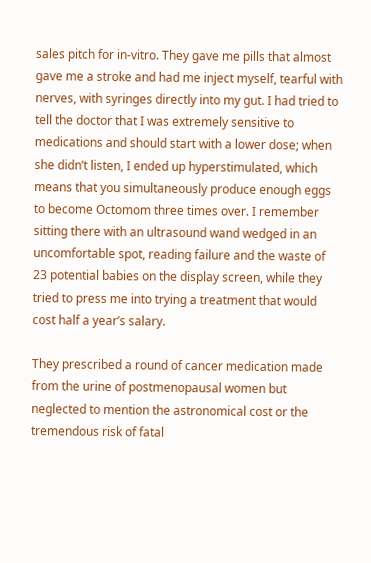sales pitch for in-vitro. They gave me pills that almost gave me a stroke and had me inject myself, tearful with nerves, with syringes directly into my gut. I had tried to tell the doctor that I was extremely sensitive to medications and should start with a lower dose; when she didn’t listen, I ended up hyperstimulated, which means that you simultaneously produce enough eggs to become Octomom three times over. I remember sitting there with an ultrasound wand wedged in an uncomfortable spot, reading failure and the waste of 23 potential babies on the display screen, while they tried to press me into trying a treatment that would cost half a year’s salary.

They prescribed a round of cancer medication made from the urine of postmenopausal women but neglected to mention the astronomical cost or the tremendous risk of fatal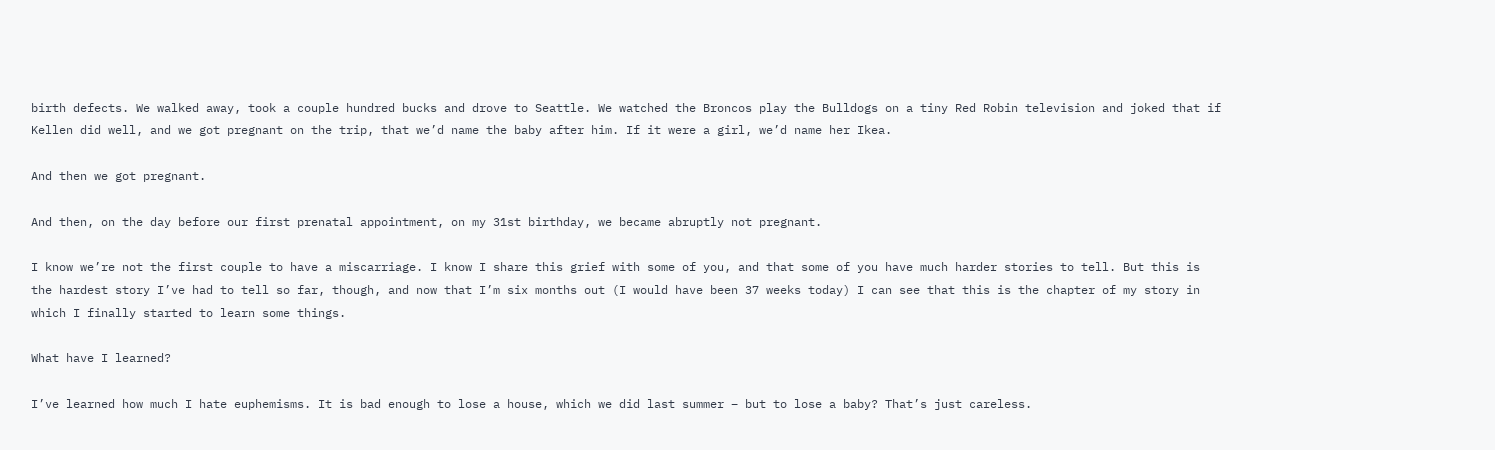birth defects. We walked away, took a couple hundred bucks and drove to Seattle. We watched the Broncos play the Bulldogs on a tiny Red Robin television and joked that if Kellen did well, and we got pregnant on the trip, that we’d name the baby after him. If it were a girl, we’d name her Ikea.

And then we got pregnant.

And then, on the day before our first prenatal appointment, on my 31st birthday, we became abruptly not pregnant.

I know we’re not the first couple to have a miscarriage. I know I share this grief with some of you, and that some of you have much harder stories to tell. But this is the hardest story I’ve had to tell so far, though, and now that I’m six months out (I would have been 37 weeks today) I can see that this is the chapter of my story in which I finally started to learn some things.

What have I learned?

I’ve learned how much I hate euphemisms. It is bad enough to lose a house, which we did last summer – but to lose a baby? That’s just careless.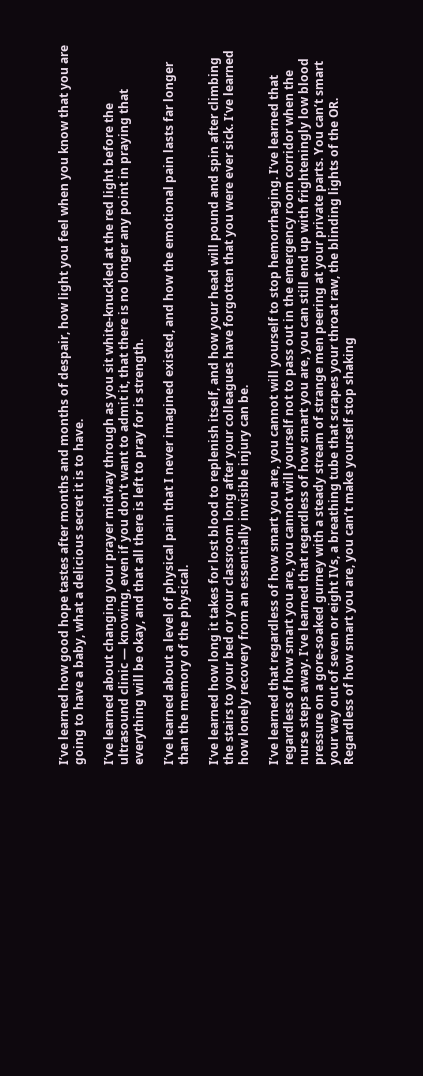I’ve learned how good hope tastes after months and months of despair, how light you feel when you know that you are going to have a baby, what a delicious secret it is to have.

I’ve learned about changing your prayer midway through as you sit white-knuckled at the red light before the ultrasound clinic — knowing, even if you don’t want to admit it, that there is no longer any point in praying that everything will be okay, and that all there is left to pray for is strength.

I’ve learned about a level of physical pain that I never imagined existed, and how the emotional pain lasts far longer than the memory of the physical.

I’ve learned how long it takes for lost blood to replenish itself, and how your head will pound and spin after climbing the stairs to your bed or your classroom long after your colleagues have forgotten that you were ever sick. I’ve learned how lonely recovery from an essentially invisible injury can be.

I’ve learned that regardless of how smart you are, you cannot will yourself to stop hemorrhaging. I’ve learned that regardless of how smart you are, you cannot will yourself not to pass out in the emergency room corridor when the nurse steps away. I’ve learned that regardless of how smart you are, you can still end up with frighteningly low blood pressure on a gore-soaked gurney with a steady stream of strange men peering at your private parts. You can’t smart your way out of seven or eight IVs, a breathing tube that scrapes your throat raw, the blinding lights of the OR. Regardless of how smart you are, you can’t make yourself stop shaking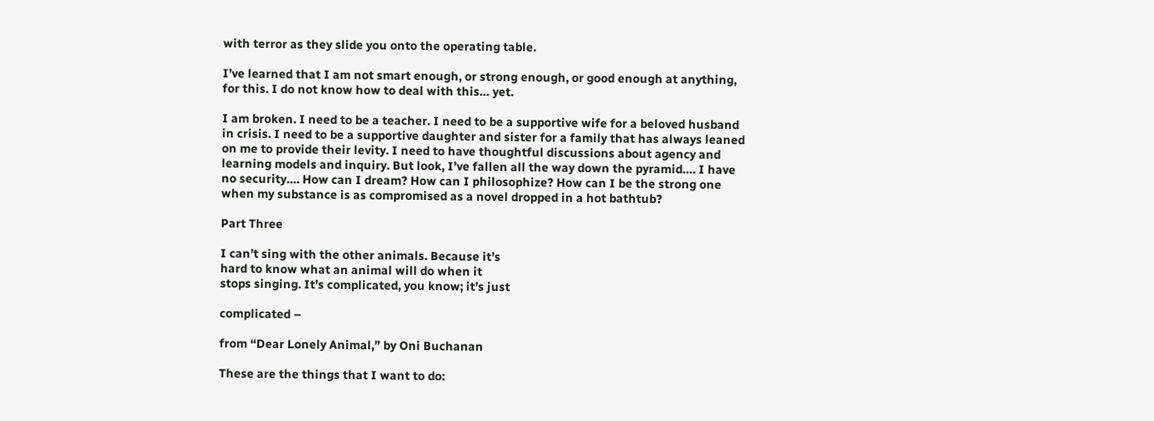with terror as they slide you onto the operating table.

I’ve learned that I am not smart enough, or strong enough, or good enough at anything, for this. I do not know how to deal with this… yet.

I am broken. I need to be a teacher. I need to be a supportive wife for a beloved husband in crisis. I need to be a supportive daughter and sister for a family that has always leaned on me to provide their levity. I need to have thoughtful discussions about agency and learning models and inquiry. But look, I’ve fallen all the way down the pyramid…. I have no security…. How can I dream? How can I philosophize? How can I be the strong one when my substance is as compromised as a novel dropped in a hot bathtub?

Part Three

I can’t sing with the other animals. Because it’s
hard to know what an animal will do when it
stops singing. It’s complicated, you know; it’s just

complicated –

from “Dear Lonely Animal,” by Oni Buchanan

These are the things that I want to do: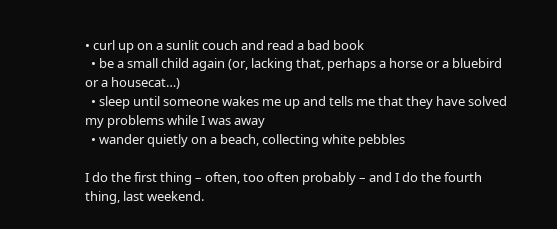• curl up on a sunlit couch and read a bad book
  • be a small child again (or, lacking that, perhaps a horse or a bluebird or a housecat…)
  • sleep until someone wakes me up and tells me that they have solved my problems while I was away
  • wander quietly on a beach, collecting white pebbles

I do the first thing – often, too often probably – and I do the fourth thing, last weekend.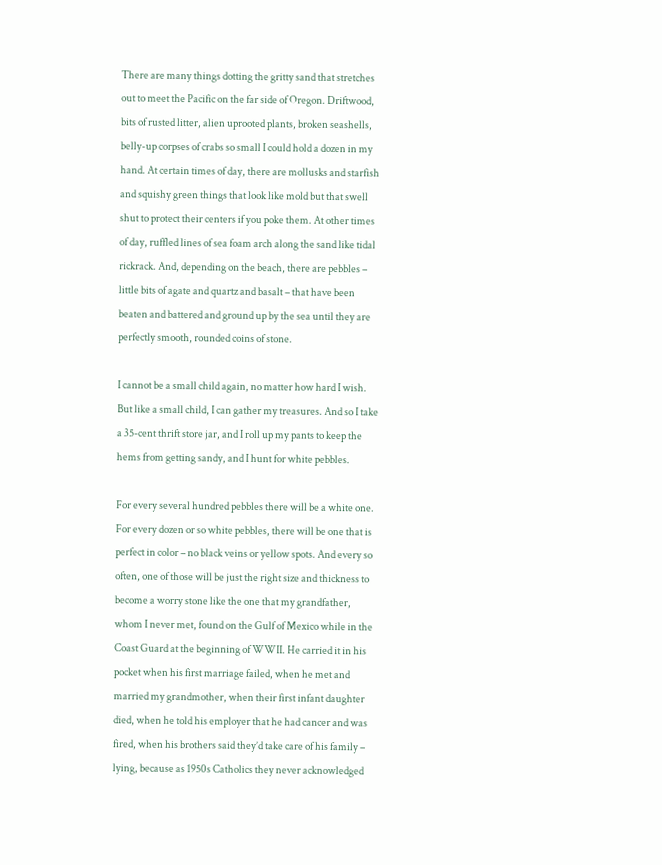There are many things dotting the gritty sand that stretches out to meet the Pacific on the far side of Oregon. Driftwood, bits of rusted litter, alien uprooted plants, broken seashells, belly-up corpses of crabs so small I could hold a dozen in my hand. At certain times of day, there are mollusks and starfish and squishy green things that look like mold but that swell shut to protect their centers if you poke them. At other times of day, ruffled lines of sea foam arch along the sand like tidal rickrack. And, depending on the beach, there are pebbles – little bits of agate and quartz and basalt – that have been beaten and battered and ground up by the sea until they are perfectly smooth, rounded coins of stone.

I cannot be a small child again, no matter how hard I wish. But like a small child, I can gather my treasures. And so I take a 35-cent thrift store jar, and I roll up my pants to keep the hems from getting sandy, and I hunt for white pebbles.

For every several hundred pebbles there will be a white one. For every dozen or so white pebbles, there will be one that is perfect in color – no black veins or yellow spots. And every so often, one of those will be just the right size and thickness to become a worry stone like the one that my grandfather, whom I never met, found on the Gulf of Mexico while in the Coast Guard at the beginning of WWII. He carried it in his pocket when his first marriage failed, when he met and married my grandmother, when their first infant daughter died, when he told his employer that he had cancer and was fired, when his brothers said they’d take care of his family – lying, because as 1950s Catholics they never acknowledged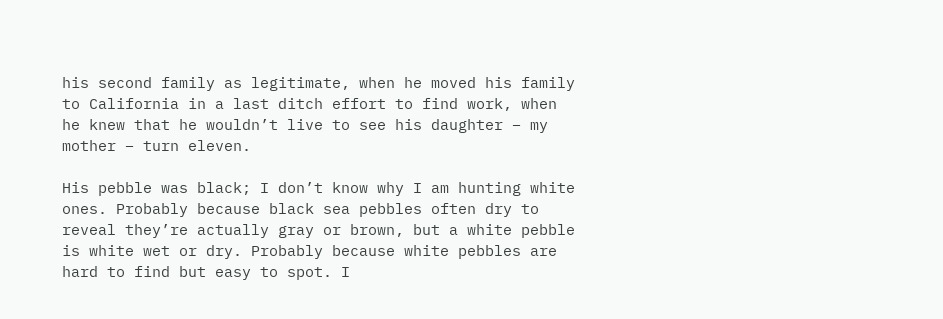his second family as legitimate, when he moved his family to California in a last ditch effort to find work, when he knew that he wouldn’t live to see his daughter – my mother – turn eleven.

His pebble was black; I don’t know why I am hunting white ones. Probably because black sea pebbles often dry to reveal they’re actually gray or brown, but a white pebble is white wet or dry. Probably because white pebbles are hard to find but easy to spot. I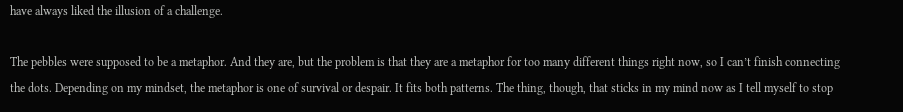have always liked the illusion of a challenge.

The pebbles were supposed to be a metaphor. And they are, but the problem is that they are a metaphor for too many different things right now, so I can’t finish connecting the dots. Depending on my mindset, the metaphor is one of survival or despair. It fits both patterns. The thing, though, that sticks in my mind now as I tell myself to stop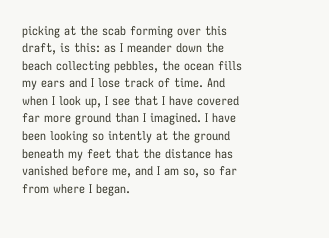picking at the scab forming over this draft, is this: as I meander down the beach collecting pebbles, the ocean fills my ears and I lose track of time. And when I look up, I see that I have covered far more ground than I imagined. I have been looking so intently at the ground beneath my feet that the distance has vanished before me, and I am so, so far from where I began.